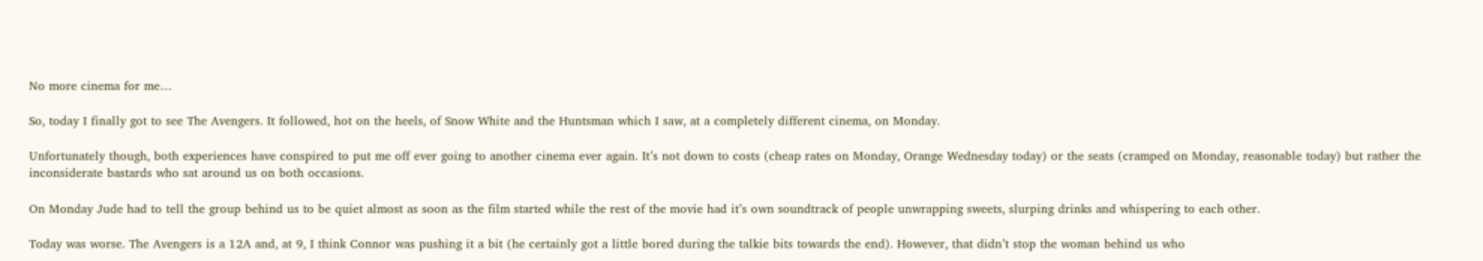No more cinema for me…

So, today I finally got to see The Avengers. It followed, hot on the heels, of Snow White and the Huntsman which I saw, at a completely different cinema, on Monday.

Unfortunately though, both experiences have conspired to put me off ever going to another cinema ever again. It’s not down to costs (cheap rates on Monday, Orange Wednesday today) or the seats (cramped on Monday, reasonable today) but rather the inconsiderate bastards who sat around us on both occasions.

On Monday Jude had to tell the group behind us to be quiet almost as soon as the film started while the rest of the movie had it’s own soundtrack of people unwrapping sweets, slurping drinks and whispering to each other.

Today was worse. The Avengers is a 12A and, at 9, I think Connor was pushing it a bit (he certainly got a little bored during the talkie bits towards the end). However, that didn’t stop the woman behind us who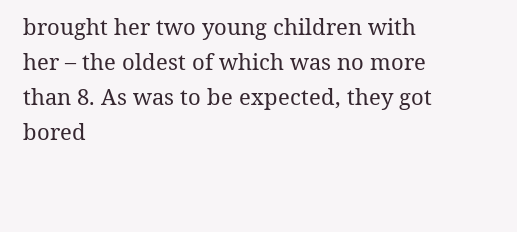brought her two young children with her – the oldest of which was no more than 8. As was to be expected, they got bored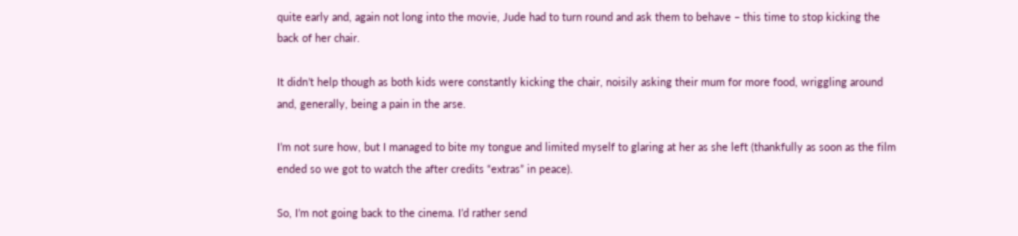quite early and, again not long into the movie, Jude had to turn round and ask them to behave – this time to stop kicking the back of her chair.

It didn’t help though as both kids were constantly kicking the chair, noisily asking their mum for more food, wriggling around and, generally, being a pain in the arse.

I’m not sure how, but I managed to bite my tongue and limited myself to glaring at her as she left (thankfully as soon as the film ended so we got to watch the after credits “extras” in peace).

So, I’m not going back to the cinema. I’d rather send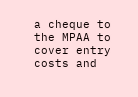a cheque to the MPAA to cover entry costs and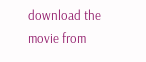download the movie from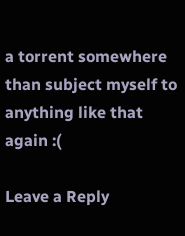a torrent somewhere than subject myself to anything like that again :(

Leave a Reply